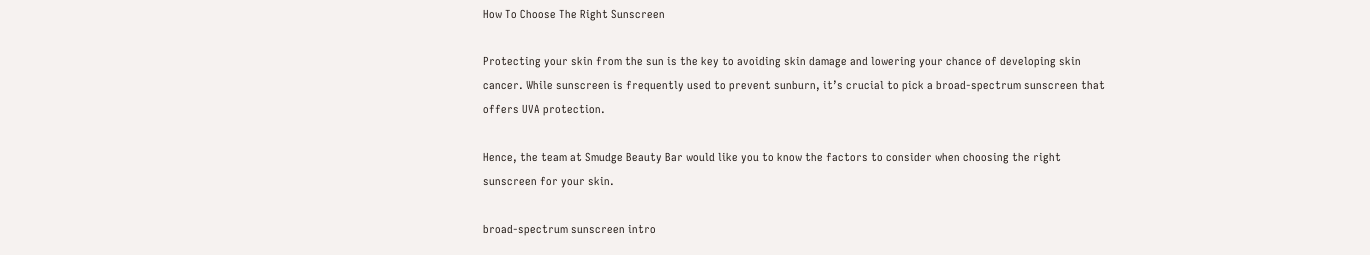How To Choose The Right Sunscreen

Protecting your skin from the sun is the key to avoiding skin damage and lowering your chance of developing skin cancer. While sunscreen is frequently used to prevent sunburn, it’s crucial to pick a broad-spectrum sunscreen that offers UVA protection.

Hence, the team at Smudge Beauty Bar would like you to know the factors to consider when choosing the right sunscreen for your skin.

broad-spectrum sunscreen intro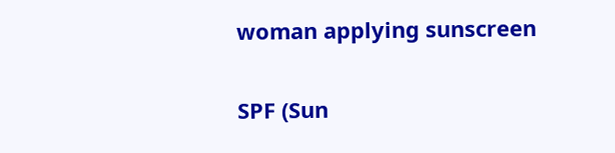woman applying sunscreen

SPF (Sun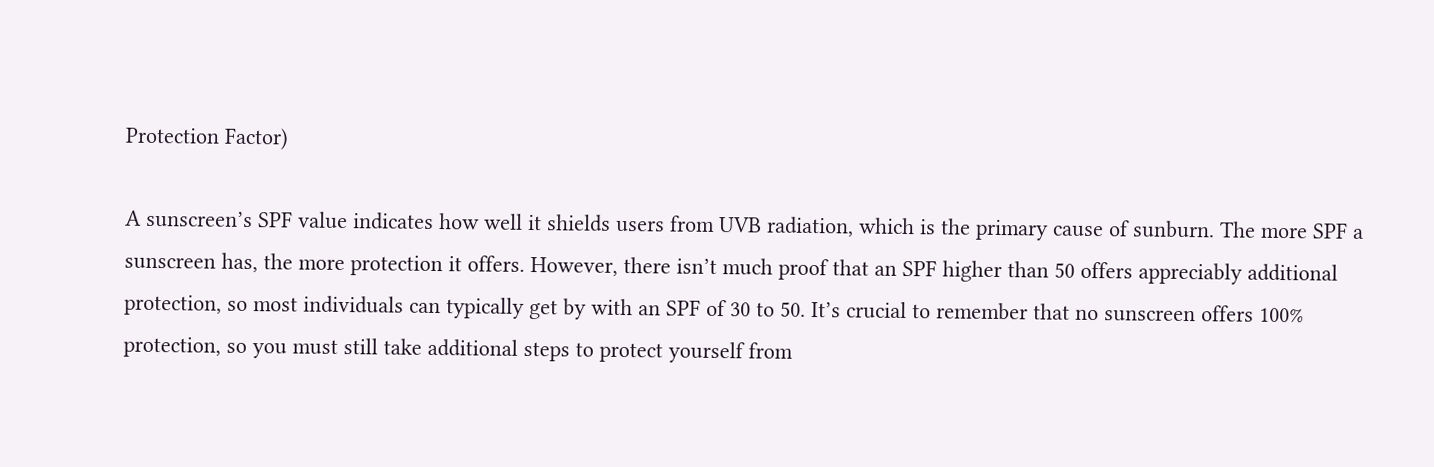Protection Factor)

A sunscreen’s SPF value indicates how well it shields users from UVB radiation, which is the primary cause of sunburn. The more SPF a sunscreen has, the more protection it offers. However, there isn’t much proof that an SPF higher than 50 offers appreciably additional protection, so most individuals can typically get by with an SPF of 30 to 50. It’s crucial to remember that no sunscreen offers 100% protection, so you must still take additional steps to protect yourself from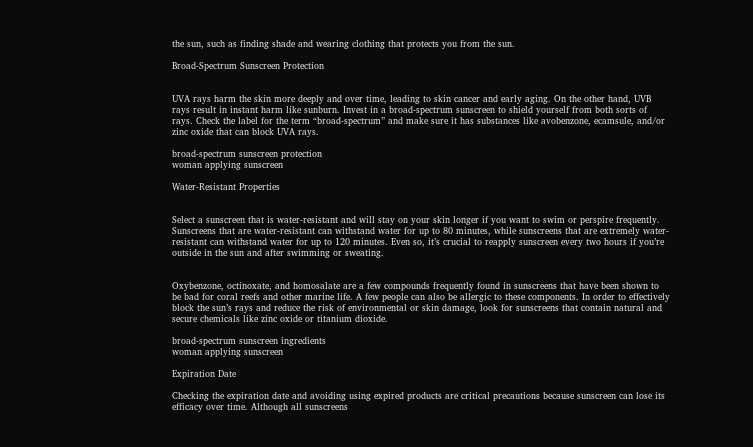the sun, such as finding shade and wearing clothing that protects you from the sun.

Broad-Spectrum Sunscreen Protection


UVA rays harm the skin more deeply and over time, leading to skin cancer and early aging. On the other hand, UVB rays result in instant harm like sunburn. Invest in a broad-spectrum sunscreen to shield yourself from both sorts of rays. Check the label for the term “broad-spectrum” and make sure it has substances like avobenzone, ecamsule, and/or zinc oxide that can block UVA rays.

broad-spectrum sunscreen protection
woman applying sunscreen

Water-Resistant Properties


Select a sunscreen that is water-resistant and will stay on your skin longer if you want to swim or perspire frequently. Sunscreens that are water-resistant can withstand water for up to 80 minutes, while sunscreens that are extremely water-resistant can withstand water for up to 120 minutes. Even so, it’s crucial to reapply sunscreen every two hours if you’re outside in the sun and after swimming or sweating.


Oxybenzone, octinoxate, and homosalate are a few compounds frequently found in sunscreens that have been shown to be bad for coral reefs and other marine life. A few people can also be allergic to these components. In order to effectively block the sun’s rays and reduce the risk of environmental or skin damage, look for sunscreens that contain natural and secure chemicals like zinc oxide or titanium dioxide.

broad-spectrum sunscreen ingredients
woman applying sunscreen

Expiration Date

Checking the expiration date and avoiding using expired products are critical precautions because sunscreen can lose its efficacy over time. Although all sunscreens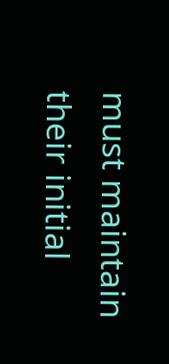must maintain their initial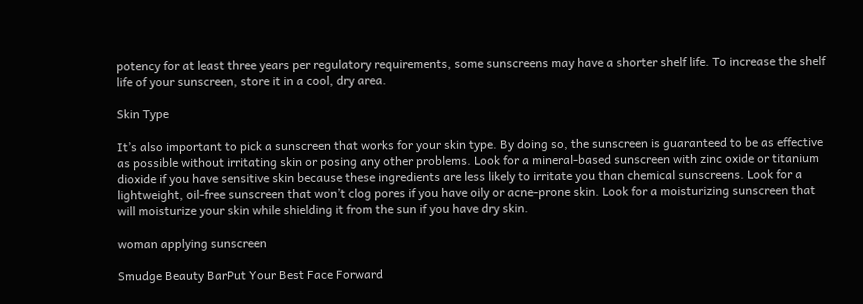potency for at least three years per regulatory requirements, some sunscreens may have a shorter shelf life. To increase the shelf life of your sunscreen, store it in a cool, dry area.

Skin Type

It’s also important to pick a sunscreen that works for your skin type. By doing so, the sunscreen is guaranteed to be as effective as possible without irritating skin or posing any other problems. Look for a mineral-based sunscreen with zinc oxide or titanium dioxide if you have sensitive skin because these ingredients are less likely to irritate you than chemical sunscreens. Look for a lightweight, oil-free sunscreen that won’t clog pores if you have oily or acne-prone skin. Look for a moisturizing sunscreen that will moisturize your skin while shielding it from the sun if you have dry skin.

woman applying sunscreen

Smudge Beauty BarPut Your Best Face Forward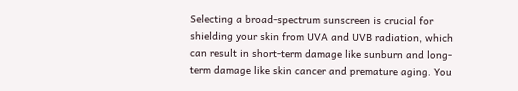Selecting a broad-spectrum sunscreen is crucial for shielding your skin from UVA and UVB radiation, which can result in short-term damage like sunburn and long-term damage like skin cancer and premature aging. You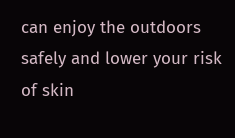can enjoy the outdoors safely and lower your risk of skin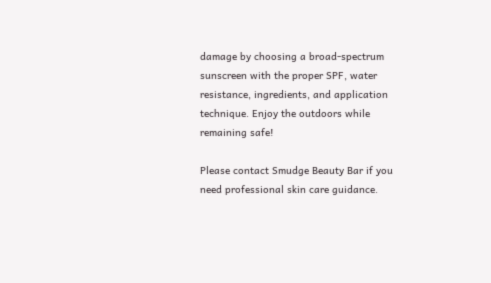damage by choosing a broad-spectrum sunscreen with the proper SPF, water resistance, ingredients, and application technique. Enjoy the outdoors while remaining safe!

Please contact Smudge Beauty Bar if you need professional skin care guidance.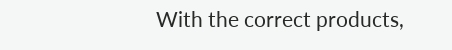With the correct products,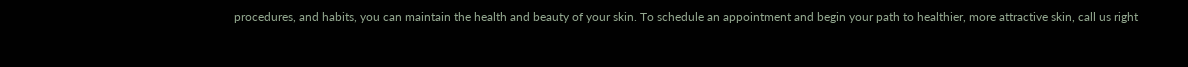procedures, and habits, you can maintain the health and beauty of your skin. To schedule an appointment and begin your path to healthier, more attractive skin, call us right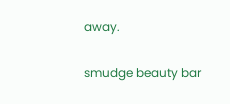away.

smudge beauty bar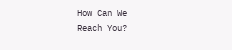How Can We
Reach You?